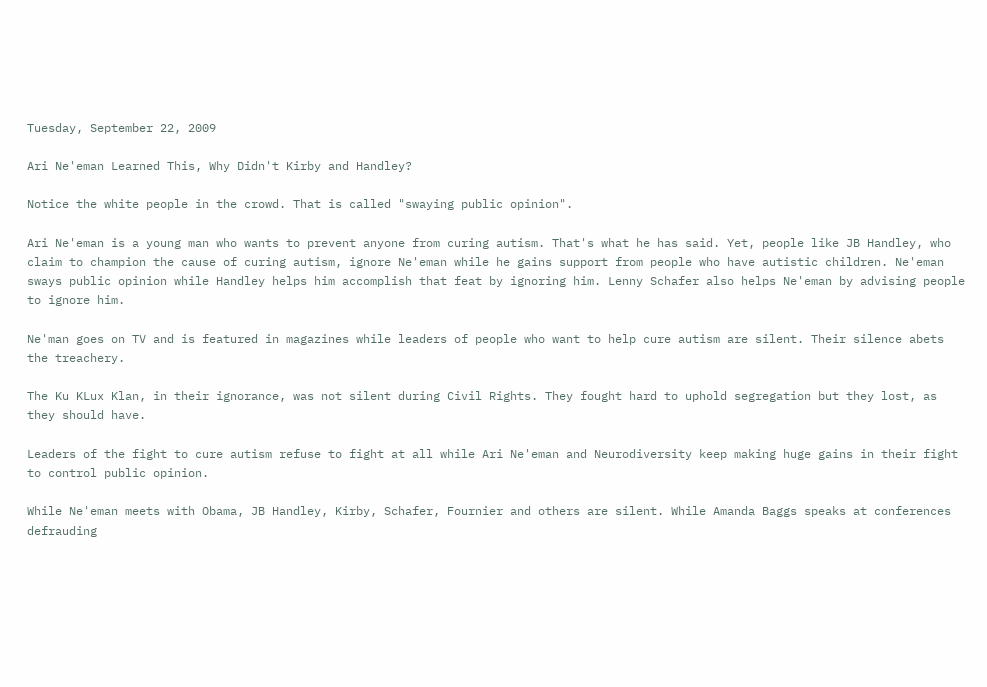Tuesday, September 22, 2009

Ari Ne'eman Learned This, Why Didn't Kirby and Handley?

Notice the white people in the crowd. That is called "swaying public opinion".

Ari Ne'eman is a young man who wants to prevent anyone from curing autism. That's what he has said. Yet, people like JB Handley, who claim to champion the cause of curing autism, ignore Ne'eman while he gains support from people who have autistic children. Ne'eman sways public opinion while Handley helps him accomplish that feat by ignoring him. Lenny Schafer also helps Ne'eman by advising people to ignore him.

Ne'man goes on TV and is featured in magazines while leaders of people who want to help cure autism are silent. Their silence abets the treachery.

The Ku KLux Klan, in their ignorance, was not silent during Civil Rights. They fought hard to uphold segregation but they lost, as they should have.

Leaders of the fight to cure autism refuse to fight at all while Ari Ne'eman and Neurodiversity keep making huge gains in their fight to control public opinion.

While Ne'eman meets with Obama, JB Handley, Kirby, Schafer, Fournier and others are silent. While Amanda Baggs speaks at conferences defrauding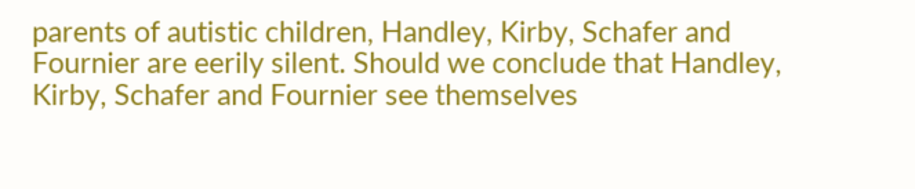parents of autistic children, Handley, Kirby, Schafer and Fournier are eerily silent. Should we conclude that Handley, Kirby, Schafer and Fournier see themselves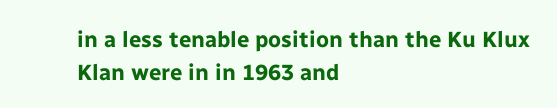in a less tenable position than the Ku Klux Klan were in in 1963 and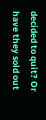decided to quit? Or have they sold out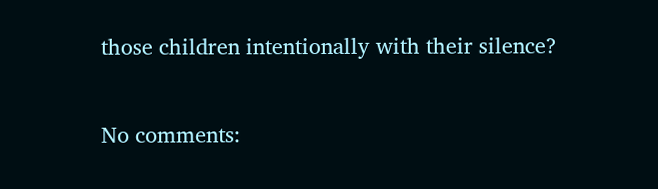those children intentionally with their silence?

No comments: